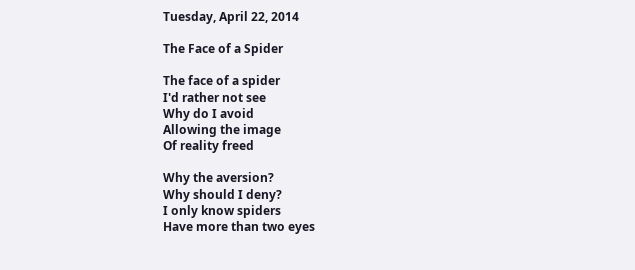Tuesday, April 22, 2014

The Face of a Spider

The face of a spider
I'd rather not see
Why do I avoid
Allowing the image
Of reality freed

Why the aversion?
Why should I deny?
I only know spiders
Have more than two eyes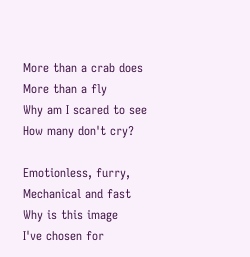More than a crab does
More than a fly
Why am I scared to see
How many don't cry?

Emotionless, furry,
Mechanical and fast
Why is this image
I've chosen for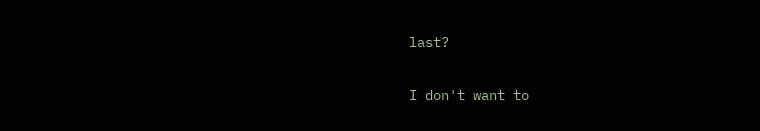last?

I don't want to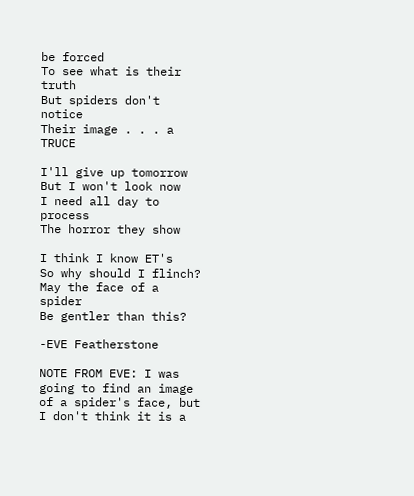be forced
To see what is their truth
But spiders don't notice
Their image . . . a TRUCE

I'll give up tomorrow
But I won't look now
I need all day to process
The horror they show

I think I know ET's
So why should I flinch?
May the face of a spider
Be gentler than this?

-EVE Featherstone

NOTE FROM EVE: I was going to find an image of a spider's face, but I don't think it is a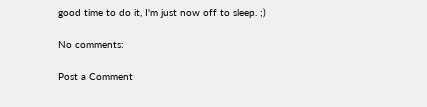good time to do it, I'm just now off to sleep. ;)

No comments:

Post a Comment